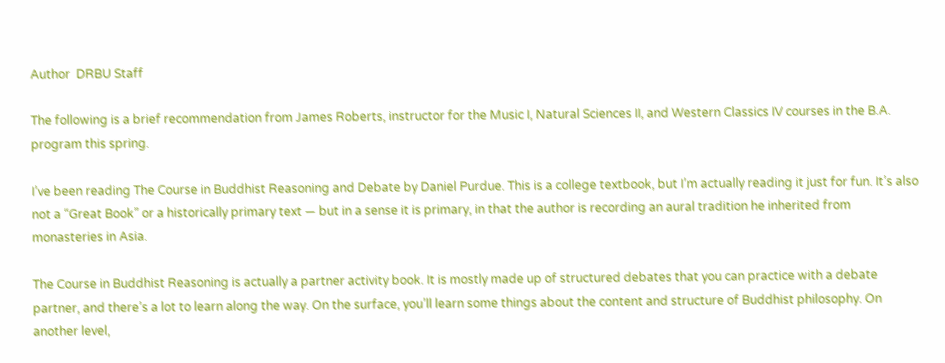Author  DRBU Staff

The following is a brief recommendation from James Roberts, instructor for the Music I, Natural Sciences II, and Western Classics IV courses in the B.A. program this spring.

I’ve been reading The Course in Buddhist Reasoning and Debate by Daniel Purdue. This is a college textbook, but I’m actually reading it just for fun. It’s also not a “Great Book” or a historically primary text — but in a sense it is primary, in that the author is recording an aural tradition he inherited from monasteries in Asia.

The Course in Buddhist Reasoning is actually a partner activity book. It is mostly made up of structured debates that you can practice with a debate partner, and there’s a lot to learn along the way. On the surface, you’ll learn some things about the content and structure of Buddhist philosophy. On another level,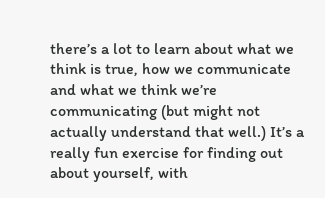there’s a lot to learn about what we think is true, how we communicate and what we think we’re communicating (but might not actually understand that well.) It’s a really fun exercise for finding out about yourself, with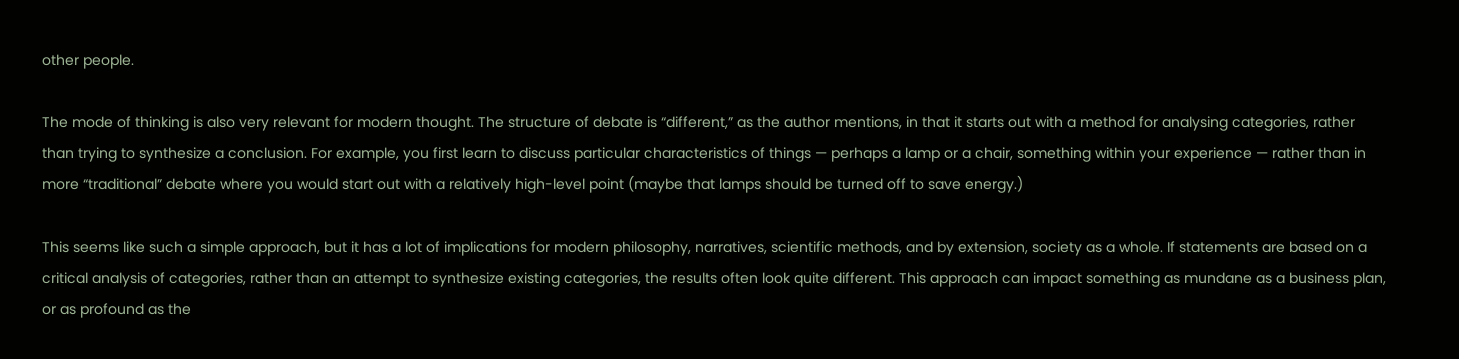other people.

The mode of thinking is also very relevant for modern thought. The structure of debate is “different,” as the author mentions, in that it starts out with a method for analysing categories, rather than trying to synthesize a conclusion. For example, you first learn to discuss particular characteristics of things — perhaps a lamp or a chair, something within your experience — rather than in more “traditional” debate where you would start out with a relatively high-level point (maybe that lamps should be turned off to save energy.)

This seems like such a simple approach, but it has a lot of implications for modern philosophy, narratives, scientific methods, and by extension, society as a whole. If statements are based on a critical analysis of categories, rather than an attempt to synthesize existing categories, the results often look quite different. This approach can impact something as mundane as a business plan, or as profound as the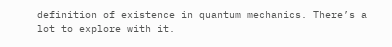definition of existence in quantum mechanics. There’s a lot to explore with it.